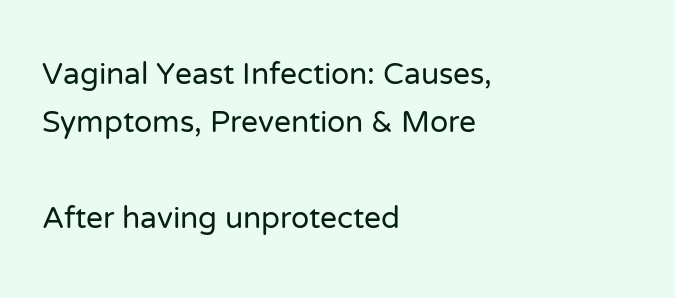Vaginal Yeast Infection: Causes, Symptoms, Prevention & More

After having unprotected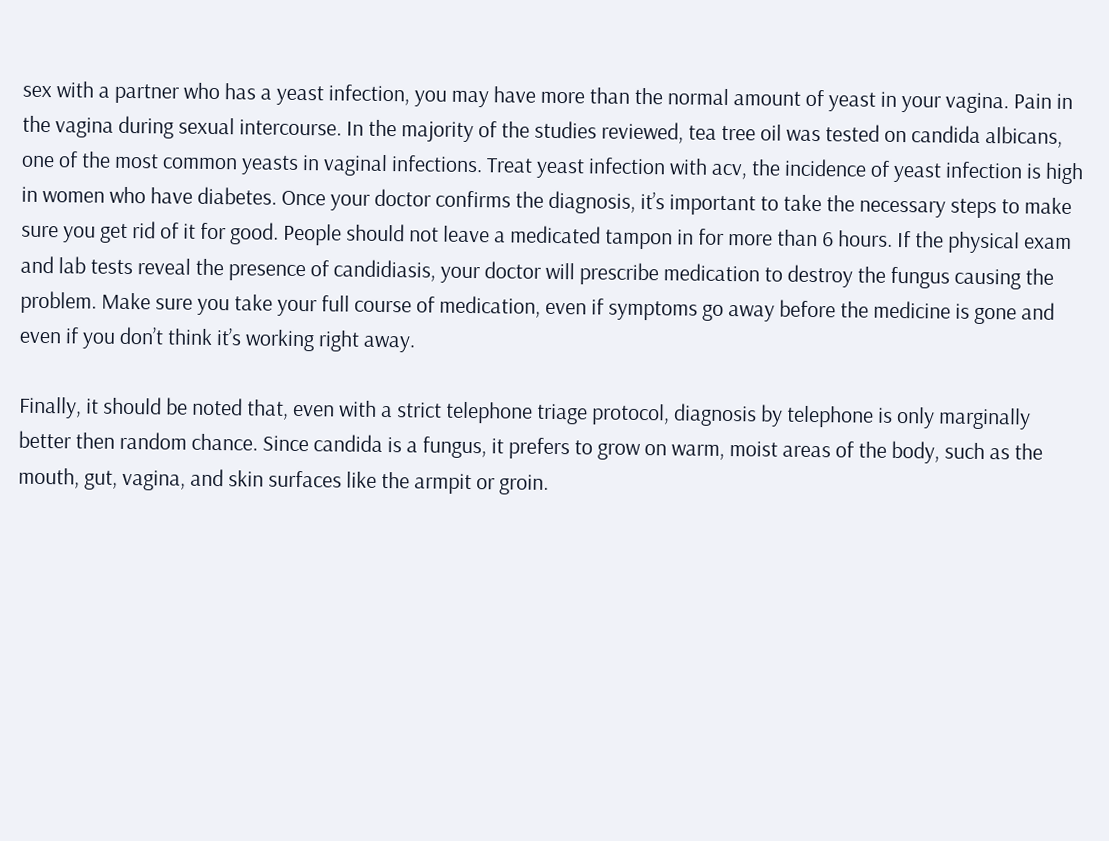sex with a partner who has a yeast infection, you may have more than the normal amount of yeast in your vagina. Pain in the vagina during sexual intercourse. In the majority of the studies reviewed, tea tree oil was tested on candida albicans, one of the most common yeasts in vaginal infections. Treat yeast infection with acv, the incidence of yeast infection is high in women who have diabetes. Once your doctor confirms the diagnosis, it’s important to take the necessary steps to make sure you get rid of it for good. People should not leave a medicated tampon in for more than 6 hours. If the physical exam and lab tests reveal the presence of candidiasis, your doctor will prescribe medication to destroy the fungus causing the problem. Make sure you take your full course of medication, even if symptoms go away before the medicine is gone and even if you don’t think it’s working right away.

Finally, it should be noted that, even with a strict telephone triage protocol, diagnosis by telephone is only marginally better then random chance. Since candida is a fungus, it prefers to grow on warm, moist areas of the body, such as the mouth, gut, vagina, and skin surfaces like the armpit or groin.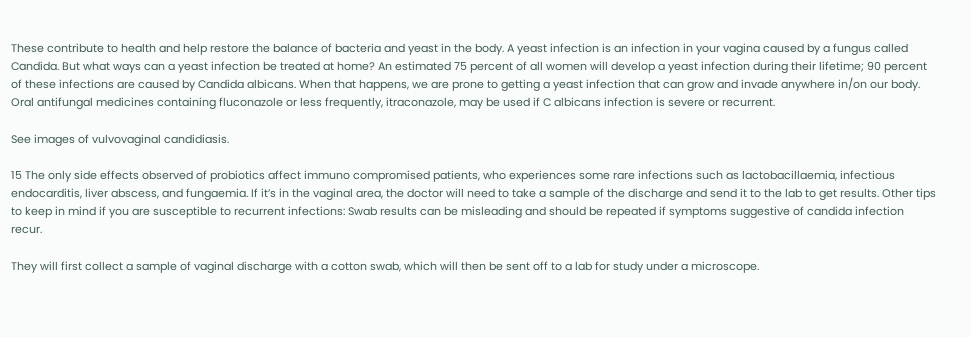These contribute to health and help restore the balance of bacteria and yeast in the body. A yeast infection is an infection in your vagina caused by a fungus called Candida. But what ways can a yeast infection be treated at home? An estimated 75 percent of all women will develop a yeast infection during their lifetime; 90 percent of these infections are caused by Candida albicans. When that happens, we are prone to getting a yeast infection that can grow and invade anywhere in/on our body. Oral antifungal medicines containing fluconazole or less frequently, itraconazole, may be used if C albicans infection is severe or recurrent.

See images of vulvovaginal candidiasis.

15 The only side effects observed of probiotics affect immuno compromised patients, who experiences some rare infections such as lactobacillaemia, infectious endocarditis, liver abscess, and fungaemia. If it’s in the vaginal area, the doctor will need to take a sample of the discharge and send it to the lab to get results. Other tips to keep in mind if you are susceptible to recurrent infections: Swab results can be misleading and should be repeated if symptoms suggestive of candida infection recur.

They will first collect a sample of vaginal discharge with a cotton swab, which will then be sent off to a lab for study under a microscope.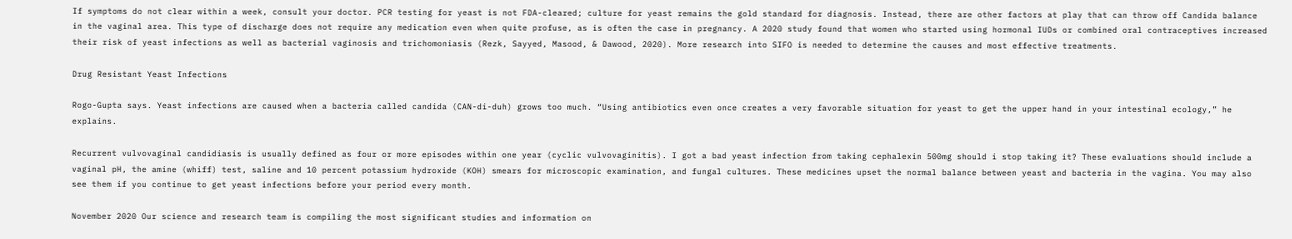If symptoms do not clear within a week, consult your doctor. PCR testing for yeast is not FDA-cleared; culture for yeast remains the gold standard for diagnosis. Instead, there are other factors at play that can throw off Candida balance in the vaginal area. This type of discharge does not require any medication even when quite profuse, as is often the case in pregnancy. A 2020 study found that women who started using hormonal IUDs or combined oral contraceptives increased their risk of yeast infections as well as bacterial vaginosis and trichomoniasis (Rezk, Sayyed, Masood, & Dawood, 2020). More research into SIFO is needed to determine the causes and most effective treatments.

Drug Resistant Yeast Infections

Rogo-Gupta says. Yeast infections are caused when a bacteria called candida (CAN-di-duh) grows too much. “Using antibiotics even once creates a very favorable situation for yeast to get the upper hand in your intestinal ecology,” he explains.

Recurrent vulvovaginal candidiasis is usually defined as four or more episodes within one year (cyclic vulvovaginitis). I got a bad yeast infection from taking cephalexin 500mg should i stop taking it? These evaluations should include a vaginal pH, the amine (whiff) test, saline and 10 percent potassium hydroxide (KOH) smears for microscopic examination, and fungal cultures. These medicines upset the normal balance between yeast and bacteria in the vagina. You may also see them if you continue to get yeast infections before your period every month.

November 2020 Our science and research team is compiling the most significant studies and information on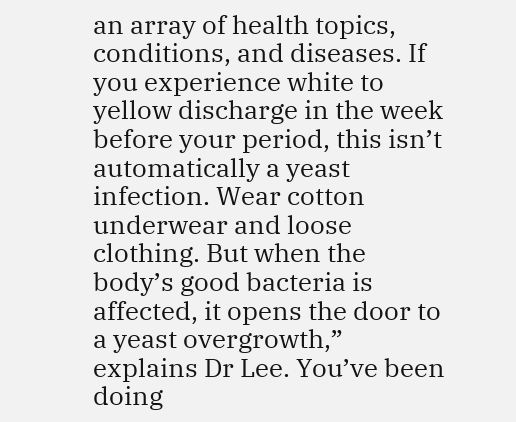an array of health topics, conditions, and diseases. If you experience white to yellow discharge in the week before your period, this isn’t automatically a yeast infection. Wear cotton underwear and loose clothing. But when the body’s good bacteria is affected, it opens the door to a yeast overgrowth,” explains Dr Lee. You’ve been doing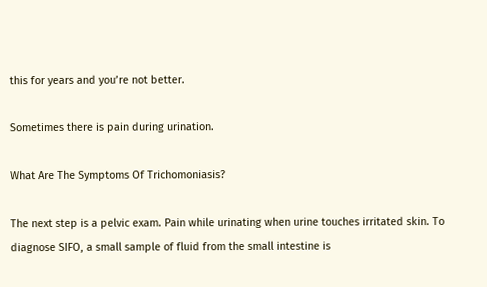this for years and you’re not better.

Sometimes there is pain during urination.

What Are The Symptoms Of Trichomoniasis?

The next step is a pelvic exam. Pain while urinating when urine touches irritated skin. To diagnose SIFO, a small sample of fluid from the small intestine is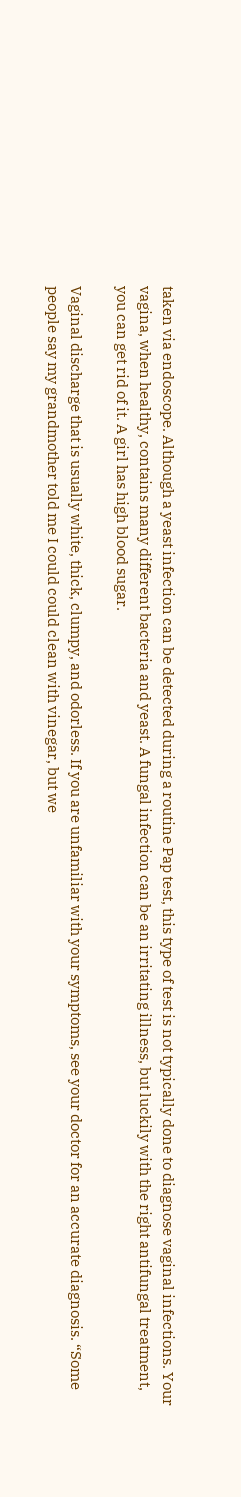taken via endoscope. Although a yeast infection can be detected during a routine Pap test, this type of test is not typically done to diagnose vaginal infections. Your vagina, when healthy, contains many different bacteria and yeast. A fungal infection can be an irritating illness, but luckily with the right antifungal treatment, you can get rid of it. A girl has high blood sugar.

Vaginal discharge that is usually white, thick, clumpy, and odorless. If you are unfamiliar with your symptoms, see your doctor for an accurate diagnosis. “Some people say my grandmother told me I could could clean with vinegar, but we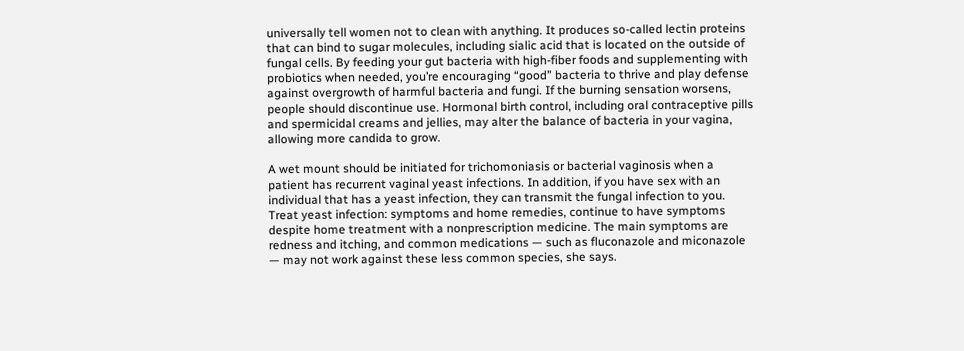universally tell women not to clean with anything. It produces so-called lectin proteins that can bind to sugar molecules, including sialic acid that is located on the outside of fungal cells. By feeding your gut bacteria with high-fiber foods and supplementing with probiotics when needed, you’re encouraging “good” bacteria to thrive and play defense against overgrowth of harmful bacteria and fungi. If the burning sensation worsens, people should discontinue use. Hormonal birth control, including oral contraceptive pills and spermicidal creams and jellies, may alter the balance of bacteria in your vagina, allowing more candida to grow.

A wet mount should be initiated for trichomoniasis or bacterial vaginosis when a patient has recurrent vaginal yeast infections. In addition, if you have sex with an individual that has a yeast infection, they can transmit the fungal infection to you. Treat yeast infection: symptoms and home remedies, continue to have symptoms despite home treatment with a nonprescription medicine. The main symptoms are redness and itching, and common medications — such as fluconazole and miconazole — may not work against these less common species, she says.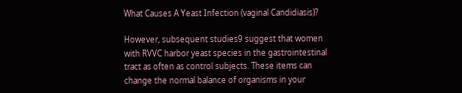What Causes A Yeast Infection (vaginal Candidiasis)?

However, subsequent studies9 suggest that women with RVVC harbor yeast species in the gastrointestinal tract as often as control subjects. These items can change the normal balance of organisms in your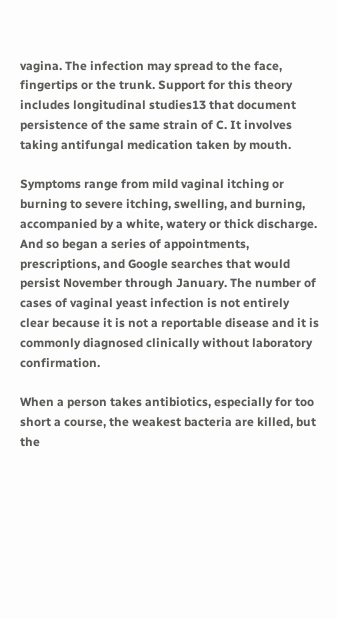vagina. The infection may spread to the face, fingertips or the trunk. Support for this theory includes longitudinal studies13 that document persistence of the same strain of C. It involves taking antifungal medication taken by mouth.

Symptoms range from mild vaginal itching or burning to severe itching, swelling, and burning, accompanied by a white, watery or thick discharge. And so began a series of appointments, prescriptions, and Google searches that would persist November through January. The number of cases of vaginal yeast infection is not entirely clear because it is not a reportable disease and it is commonly diagnosed clinically without laboratory confirmation.

When a person takes antibiotics, especially for too short a course, the weakest bacteria are killed, but the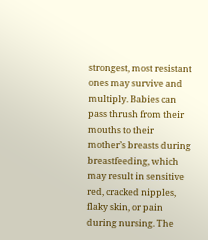strongest, most resistant ones may survive and multiply. Babies can pass thrush from their mouths to their mother’s breasts during breastfeeding, which may result in sensitive red, cracked nipples, flaky skin, or pain during nursing. The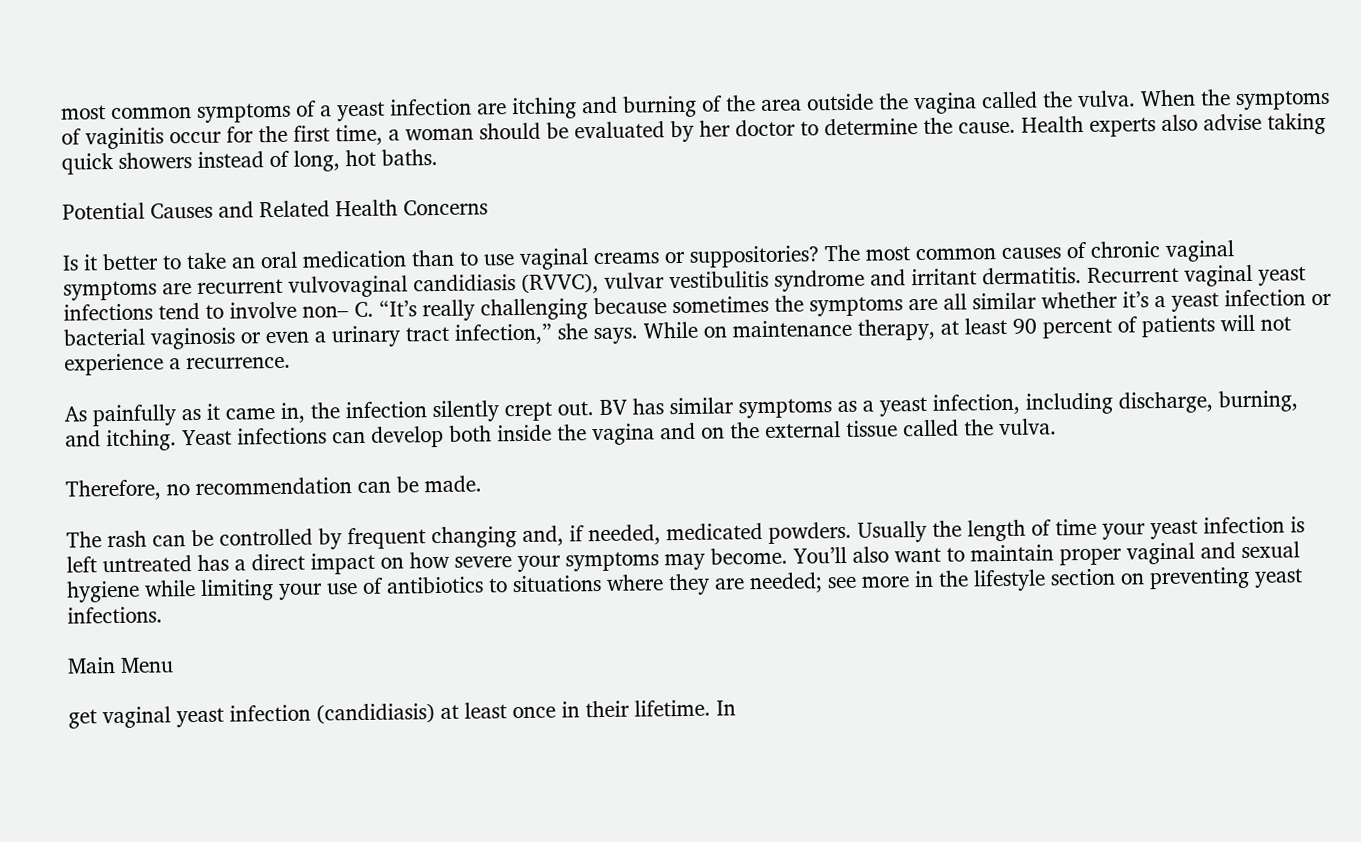most common symptoms of a yeast infection are itching and burning of the area outside the vagina called the vulva. When the symptoms of vaginitis occur for the first time, a woman should be evaluated by her doctor to determine the cause. Health experts also advise taking quick showers instead of long, hot baths.

Potential Causes and Related Health Concerns

Is it better to take an oral medication than to use vaginal creams or suppositories? The most common causes of chronic vaginal symptoms are recurrent vulvovaginal candidiasis (RVVC), vulvar vestibulitis syndrome and irritant dermatitis. Recurrent vaginal yeast infections tend to involve non– C. “It’s really challenging because sometimes the symptoms are all similar whether it’s a yeast infection or bacterial vaginosis or even a urinary tract infection,” she says. While on maintenance therapy, at least 90 percent of patients will not experience a recurrence.

As painfully as it came in, the infection silently crept out. BV has similar symptoms as a yeast infection, including discharge, burning, and itching. Yeast infections can develop both inside the vagina and on the external tissue called the vulva.

Therefore, no recommendation can be made.

The rash can be controlled by frequent changing and, if needed, medicated powders. Usually the length of time your yeast infection is left untreated has a direct impact on how severe your symptoms may become. You’ll also want to maintain proper vaginal and sexual hygiene while limiting your use of antibiotics to situations where they are needed; see more in the lifestyle section on preventing yeast infections.

Main Menu

get vaginal yeast infection (candidiasis) at least once in their lifetime. In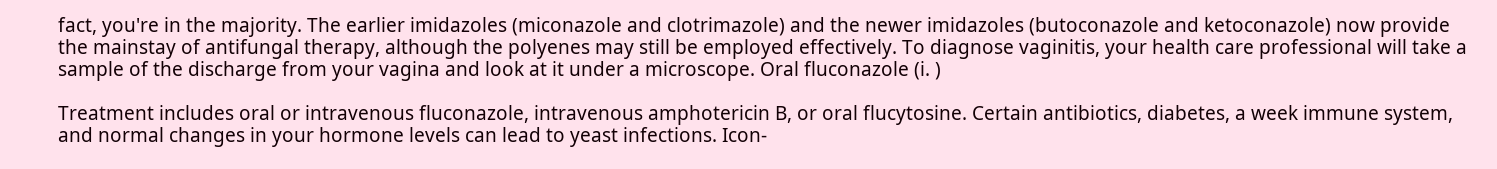fact, you're in the majority. The earlier imidazoles (miconazole and clotrimazole) and the newer imidazoles (butoconazole and ketoconazole) now provide the mainstay of antifungal therapy, although the polyenes may still be employed effectively. To diagnose vaginitis, your health care professional will take a sample of the discharge from your vagina and look at it under a microscope. Oral fluconazole (i. )

Treatment includes oral or intravenous fluconazole, intravenous amphotericin B, or oral flucytosine. Certain antibiotics, diabetes, a week immune system, and normal changes in your hormone levels can lead to yeast infections. Icon-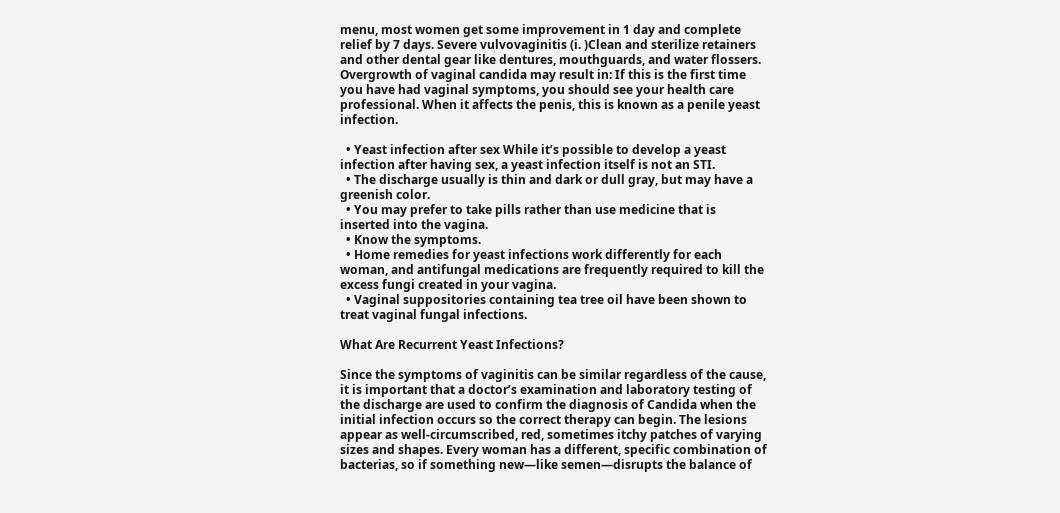menu, most women get some improvement in 1 day and complete relief by 7 days. Severe vulvovaginitis (i. )Clean and sterilize retainers and other dental gear like dentures, mouthguards, and water flossers. Overgrowth of vaginal candida may result in: If this is the first time you have had vaginal symptoms, you should see your health care professional. When it affects the penis, this is known as a penile yeast infection.

  • Yeast infection after sex While it’s possible to develop a yeast infection after having sex, a yeast infection itself is not an STI.
  • The discharge usually is thin and dark or dull gray, but may have a greenish color.
  • You may prefer to take pills rather than use medicine that is inserted into the vagina.
  • Know the symptoms.
  • Home remedies for yeast infections work differently for each woman, and antifungal medications are frequently required to kill the excess fungi created in your vagina.
  • Vaginal suppositories containing tea tree oil have been shown to treat vaginal fungal infections.

What Are Recurrent Yeast Infections?

Since the symptoms of vaginitis can be similar regardless of the cause, it is important that a doctor’s examination and laboratory testing of the discharge are used to confirm the diagnosis of Candida when the initial infection occurs so the correct therapy can begin. The lesions appear as well-circumscribed, red, sometimes itchy patches of varying sizes and shapes. Every woman has a different, specific combination of bacterias, so if something new—like semen—disrupts the balance of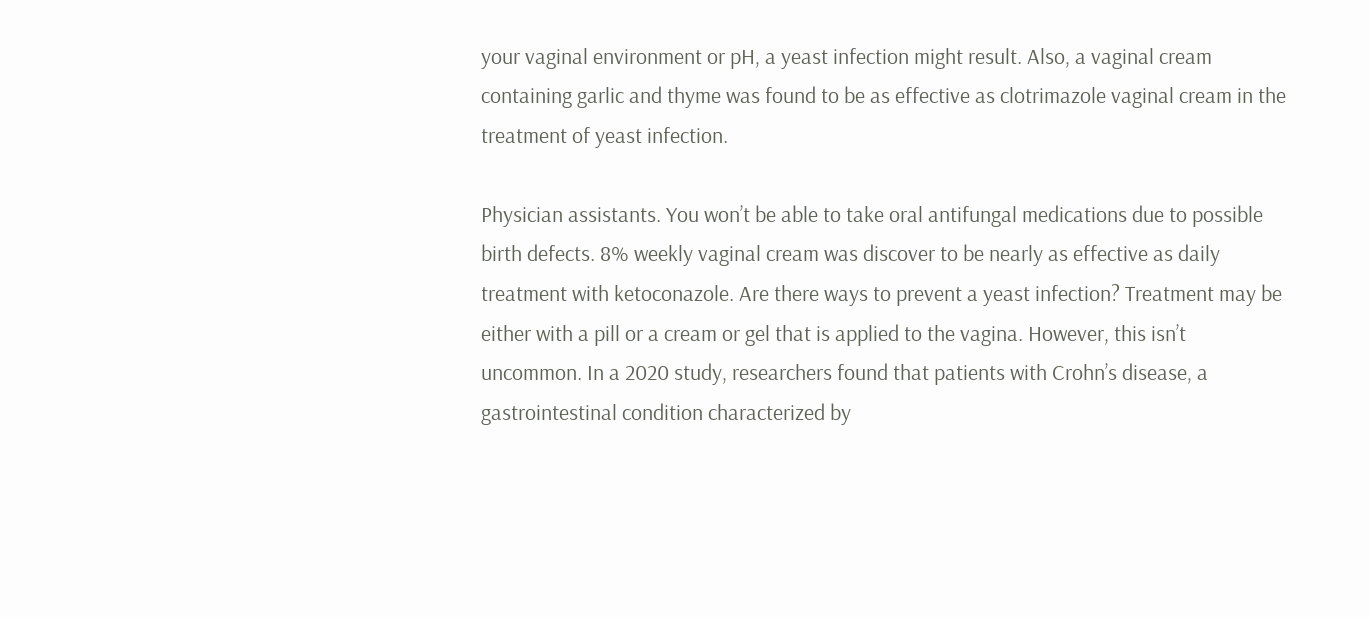your vaginal environment or pH, a yeast infection might result. Also, a vaginal cream containing garlic and thyme was found to be as effective as clotrimazole vaginal cream in the treatment of yeast infection.

Physician assistants. You won’t be able to take oral antifungal medications due to possible birth defects. 8% weekly vaginal cream was discover to be nearly as effective as daily treatment with ketoconazole. Are there ways to prevent a yeast infection? Treatment may be either with a pill or a cream or gel that is applied to the vagina. However, this isn’t uncommon. In a 2020 study, researchers found that patients with Crohn’s disease, a gastrointestinal condition characterized by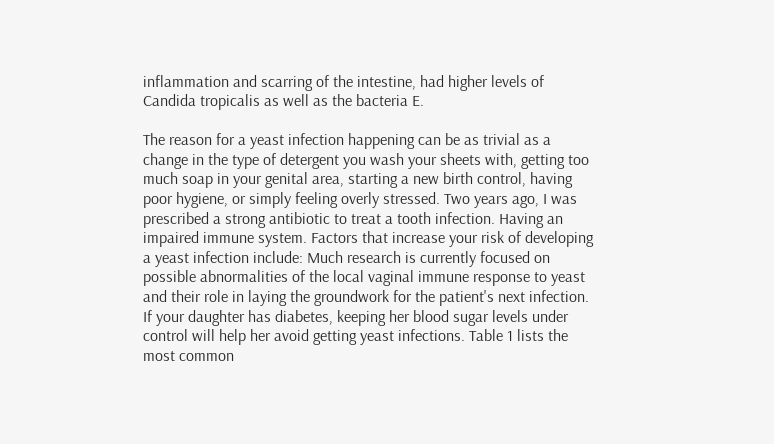inflammation and scarring of the intestine, had higher levels of Candida tropicalis as well as the bacteria E.

The reason for a yeast infection happening can be as trivial as a change in the type of detergent you wash your sheets with, getting too much soap in your genital area, starting a new birth control, having poor hygiene, or simply feeling overly stressed. Two years ago, I was prescribed a strong antibiotic to treat a tooth infection. Having an impaired immune system. Factors that increase your risk of developing a yeast infection include: Much research is currently focused on possible abnormalities of the local vaginal immune response to yeast and their role in laying the groundwork for the patient's next infection. If your daughter has diabetes, keeping her blood sugar levels under control will help her avoid getting yeast infections. Table 1 lists the most common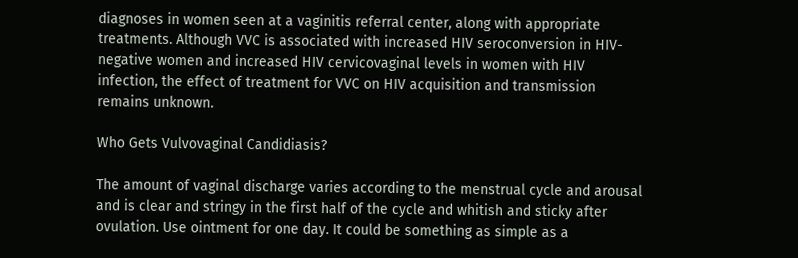diagnoses in women seen at a vaginitis referral center, along with appropriate treatments. Although VVC is associated with increased HIV seroconversion in HIV-negative women and increased HIV cervicovaginal levels in women with HIV infection, the effect of treatment for VVC on HIV acquisition and transmission remains unknown.

Who Gets Vulvovaginal Candidiasis?

The amount of vaginal discharge varies according to the menstrual cycle and arousal and is clear and stringy in the first half of the cycle and whitish and sticky after ovulation. Use ointment for one day. It could be something as simple as a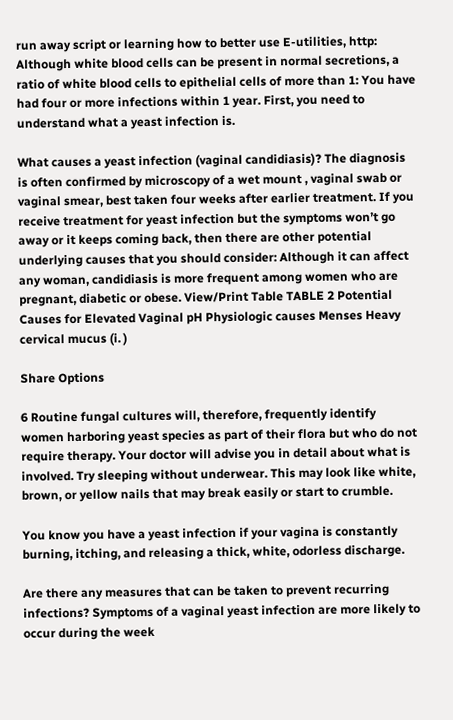run away script or learning how to better use E-utilities, http: Although white blood cells can be present in normal secretions, a ratio of white blood cells to epithelial cells of more than 1: You have had four or more infections within 1 year. First, you need to understand what a yeast infection is.

What causes a yeast infection (vaginal candidiasis)? The diagnosis is often confirmed by microscopy of a wet mount , vaginal swab or vaginal smear, best taken four weeks after earlier treatment. If you receive treatment for yeast infection but the symptoms won’t go away or it keeps coming back, then there are other potential underlying causes that you should consider: Although it can affect any woman, candidiasis is more frequent among women who are pregnant, diabetic or obese. View/Print Table TABLE 2 Potential Causes for Elevated Vaginal pH Physiologic causes Menses Heavy cervical mucus (i. )

Share Options

6 Routine fungal cultures will, therefore, frequently identify women harboring yeast species as part of their flora but who do not require therapy. Your doctor will advise you in detail about what is involved. Try sleeping without underwear. This may look like white, brown, or yellow nails that may break easily or start to crumble.

You know you have a yeast infection if your vagina is constantly burning, itching, and releasing a thick, white, odorless discharge.

Are there any measures that can be taken to prevent recurring infections? Symptoms of a vaginal yeast infection are more likely to occur during the week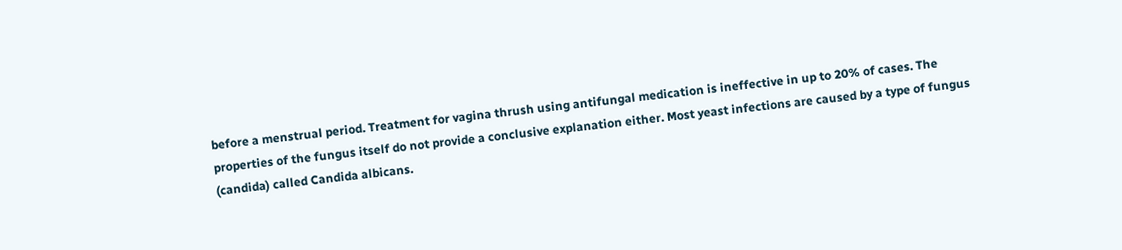before a menstrual period. Treatment for vagina thrush using antifungal medication is ineffective in up to 20% of cases. The properties of the fungus itself do not provide a conclusive explanation either. Most yeast infections are caused by a type of fungus (candida) called Candida albicans.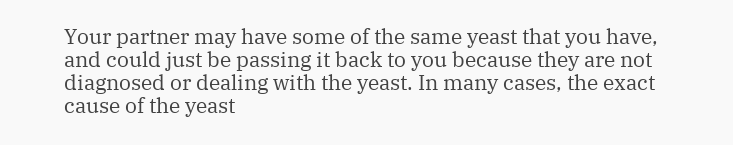Your partner may have some of the same yeast that you have, and could just be passing it back to you because they are not diagnosed or dealing with the yeast. In many cases, the exact cause of the yeast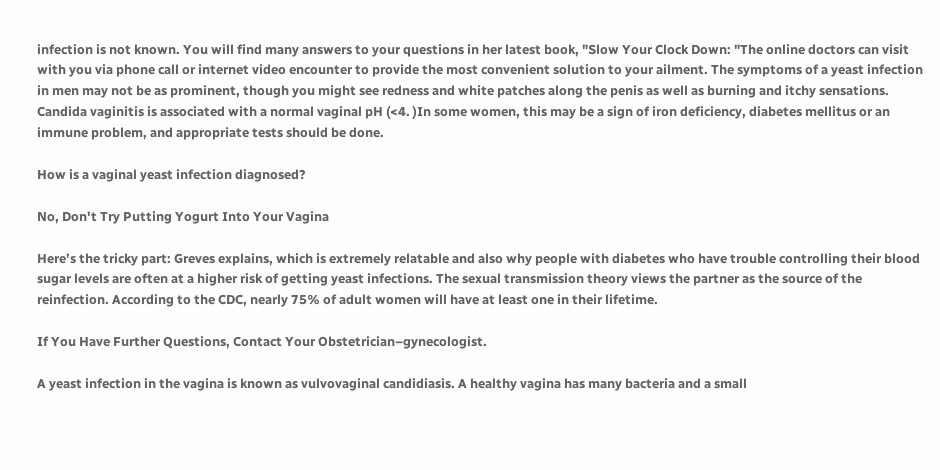infection is not known. You will find many answers to your questions in her latest book, "Slow Your Clock Down: "The online doctors can visit with you via phone call or internet video encounter to provide the most convenient solution to your ailment. The symptoms of a yeast infection in men may not be as prominent, though you might see redness and white patches along the penis as well as burning and itchy sensations. Candida vaginitis is associated with a normal vaginal pH (<4. )In some women, this may be a sign of iron deficiency, diabetes mellitus or an immune problem, and appropriate tests should be done.

How is a vaginal yeast infection diagnosed?

No, Don't Try Putting Yogurt Into Your Vagina

Here’s the tricky part: Greves explains, which is extremely relatable and also why people with diabetes who have trouble controlling their blood sugar levels are often at a higher risk of getting yeast infections. The sexual transmission theory views the partner as the source of the reinfection. According to the CDC, nearly 75% of adult women will have at least one in their lifetime.

If You Have Further Questions, Contact Your Obstetrician–gynecologist.

A yeast infection in the vagina is known as vulvovaginal candidiasis. A healthy vagina has many bacteria and a small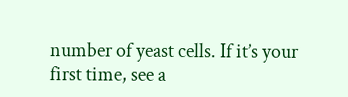number of yeast cells. If it’s your first time, see a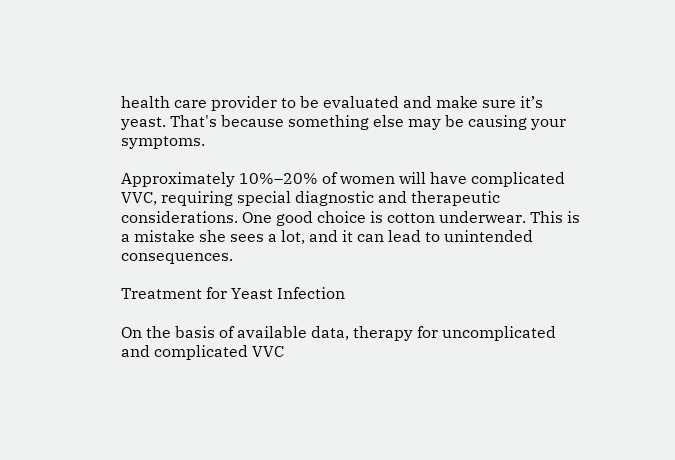health care provider to be evaluated and make sure it’s yeast. That's because something else may be causing your symptoms.

Approximately 10%–20% of women will have complicated VVC, requiring special diagnostic and therapeutic considerations. One good choice is cotton underwear. This is a mistake she sees a lot, and it can lead to unintended consequences.

Treatment for Yeast Infection

On the basis of available data, therapy for uncomplicated and complicated VVC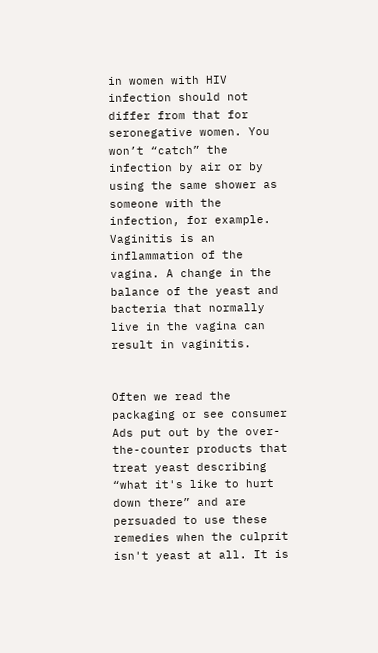in women with HIV infection should not differ from that for seronegative women. You won’t “catch” the infection by air or by using the same shower as someone with the infection, for example. Vaginitis is an inflammation of the vagina. A change in the balance of the yeast and bacteria that normally live in the vagina can result in vaginitis.


Often we read the packaging or see consumer Ads put out by the over-the-counter products that treat yeast describing “what it's like to hurt down there” and are persuaded to use these remedies when the culprit isn't yeast at all. It is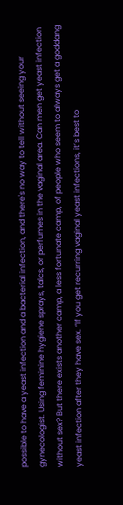possible to have a yeast infection and a bacterial infection, and there's no way to tell without seeing your gynecologist. Using feminine hygiene sprays, talcs, or perfumes in the vaginal area. Can men get yeast infection without sex? But there exists another camp, a less fortunate camp, of people who seem to always get a goddang yeast infection after they have sex. “If you get recurring vaginal yeast infections, it’s best to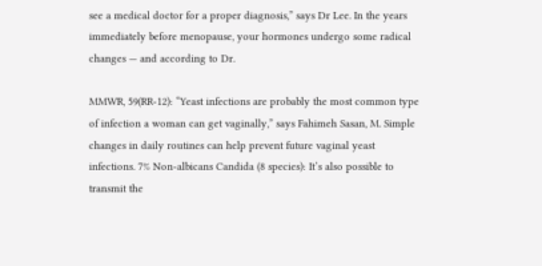see a medical doctor for a proper diagnosis,” says Dr Lee. In the years immediately before menopause, your hormones undergo some radical changes — and according to Dr.

MMWR, 59(RR-12): “Yeast infections are probably the most common type of infection a woman can get vaginally,” says Fahimeh Sasan, M. Simple changes in daily routines can help prevent future vaginal yeast infections. 7% Non-albicans Candida (8 species): It’s also possible to transmit the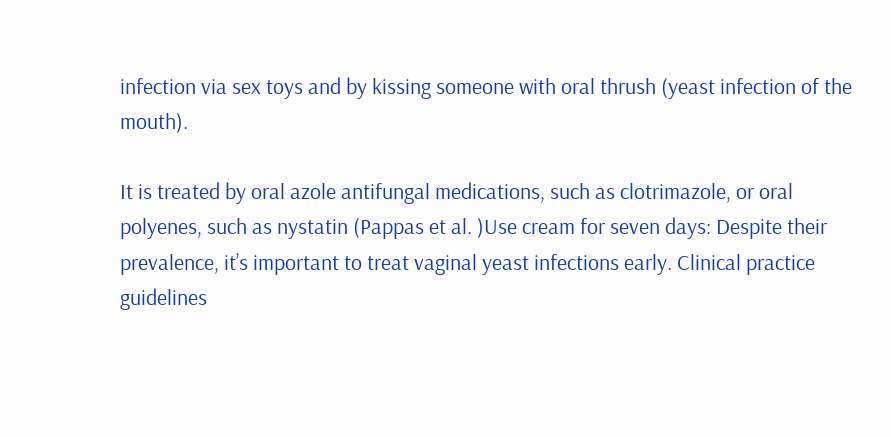infection via sex toys and by kissing someone with oral thrush (yeast infection of the mouth).

It is treated by oral azole antifungal medications, such as clotrimazole, or oral polyenes, such as nystatin (Pappas et al. )Use cream for seven days: Despite their prevalence, it’s important to treat vaginal yeast infections early. Clinical practice guidelines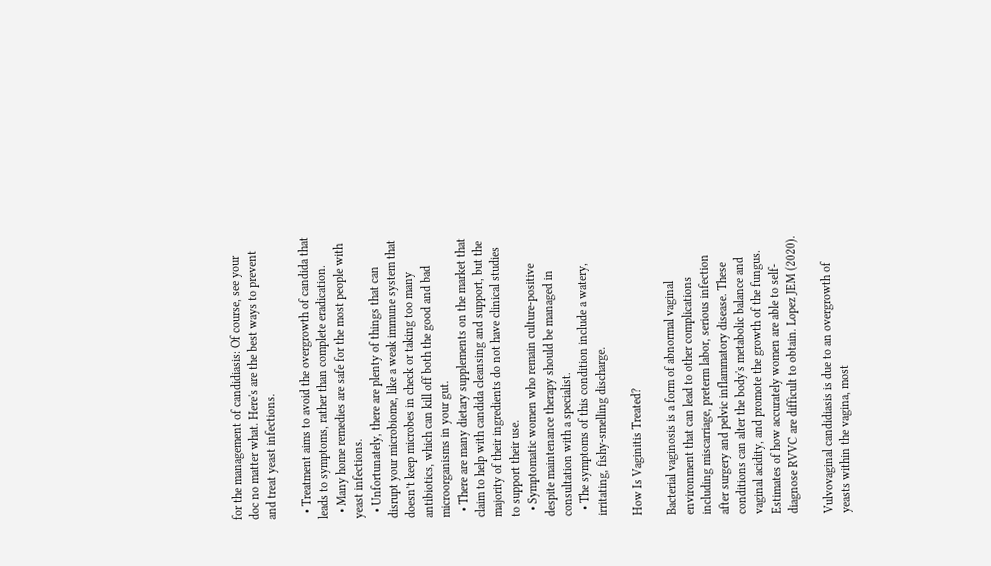for the management of candidiasis: Of course, see your doc no matter what. Here's are the best ways to prevent and treat yeast infections.

  • Treatment aims to avoid the overgrowth of candida that leads to symptoms, rather than complete eradication.
  • Many home remedies are safe for the most people with yeast infections.
  • Unfortunately, there are plenty of things that can disrupt your microbiome, like a weak immune system that doesn’t keep microbes in check or taking too many antibiotics, which can kill off both the good and bad microorganisms in your gut.
  • There are many dietary supplements on the market that claim to help with candida cleansing and support, but the majority of their ingredients do not have clinical studies to support their use.
  • Symptomatic women who remain culture-positive despite maintenance therapy should be managed in consultation with a specialist.
  • The symptoms of this condition include a watery, irritating, fishy-smelling discharge.

How Is Vaginitis Treated?

Bacterial vaginosis is a form of abnormal vaginal environment that can lead to other complications including miscarriage, preterm labor, serious infection after surgery and pelvic inflammatory disease. These conditions can alter the body's metabolic balance and vaginal acidity, and promote the growth of the fungus. Estimates of how accurately women are able to self-diagnose RVVC are difficult to obtain. Lopez JEM (2020).

Vulvovaginal candidiasis is due to an overgrowth of yeasts within the vagina, most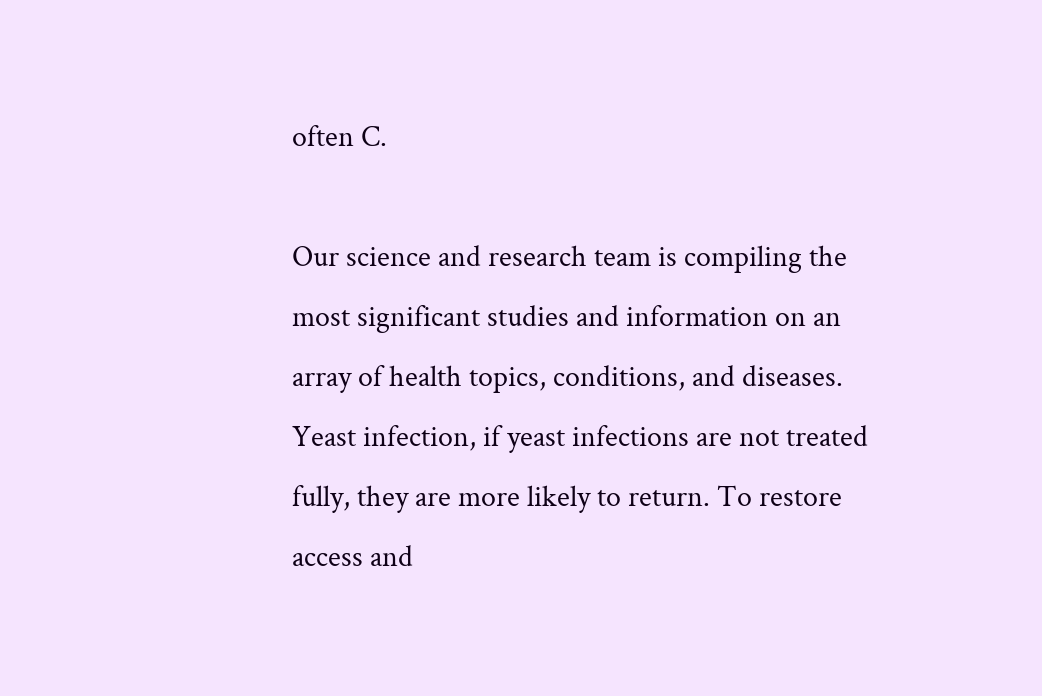often C.

Our science and research team is compiling the most significant studies and information on an array of health topics, conditions, and diseases. Yeast infection, if yeast infections are not treated fully, they are more likely to return. To restore access and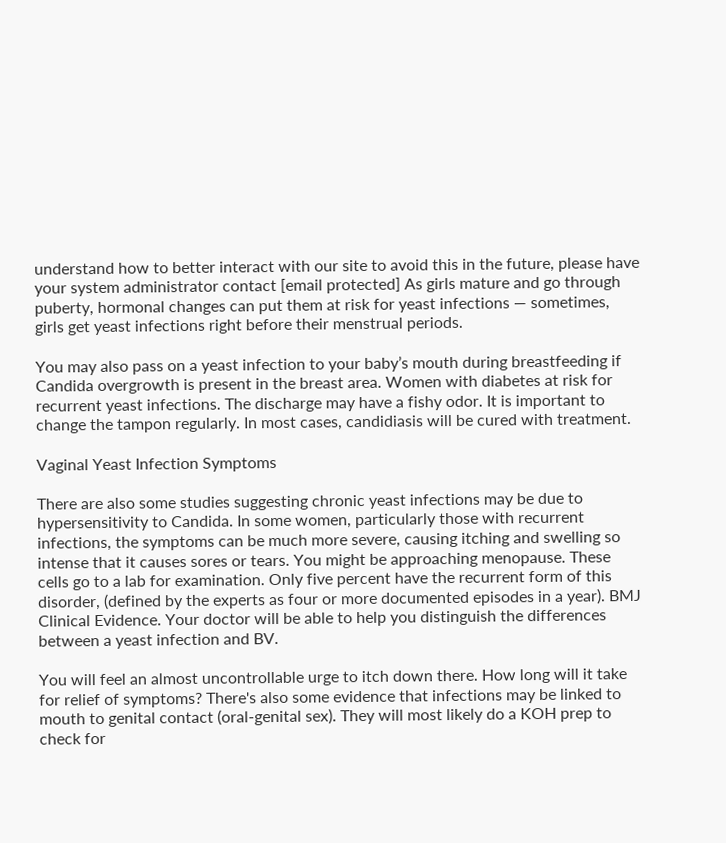understand how to better interact with our site to avoid this in the future, please have your system administrator contact [email protected] As girls mature and go through puberty, hormonal changes can put them at risk for yeast infections — sometimes, girls get yeast infections right before their menstrual periods.

You may also pass on a yeast infection to your baby’s mouth during breastfeeding if Candida overgrowth is present in the breast area. Women with diabetes at risk for recurrent yeast infections. The discharge may have a fishy odor. It is important to change the tampon regularly. In most cases, candidiasis will be cured with treatment.

Vaginal Yeast Infection Symptoms

There are also some studies suggesting chronic yeast infections may be due to hypersensitivity to Candida. In some women, particularly those with recurrent infections, the symptoms can be much more severe, causing itching and swelling so intense that it causes sores or tears. You might be approaching menopause. These cells go to a lab for examination. Only five percent have the recurrent form of this disorder, (defined by the experts as four or more documented episodes in a year). BMJ Clinical Evidence. Your doctor will be able to help you distinguish the differences between a yeast infection and BV.

You will feel an almost uncontrollable urge to itch down there. How long will it take for relief of symptoms? There's also some evidence that infections may be linked to mouth to genital contact (oral-genital sex). They will most likely do a KOH prep to check for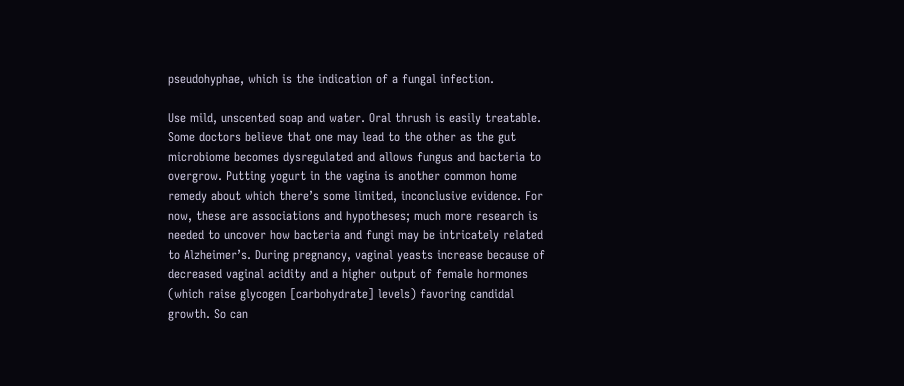pseudohyphae, which is the indication of a fungal infection.

Use mild, unscented soap and water. Oral thrush is easily treatable. Some doctors believe that one may lead to the other as the gut microbiome becomes dysregulated and allows fungus and bacteria to overgrow. Putting yogurt in the vagina is another common home remedy about which there’s some limited, inconclusive evidence. For now, these are associations and hypotheses; much more research is needed to uncover how bacteria and fungi may be intricately related to Alzheimer’s. During pregnancy, vaginal yeasts increase because of decreased vaginal acidity and a higher output of female hormones (which raise glycogen [carbohydrate] levels) favoring candidal growth. So can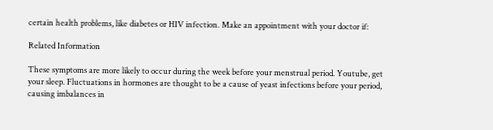certain health problems, like diabetes or HIV infection. Make an appointment with your doctor if:

Related Information

These symptoms are more likely to occur during the week before your menstrual period. Youtube, get your sleep. Fluctuations in hormones are thought to be a cause of yeast infections before your period, causing imbalances in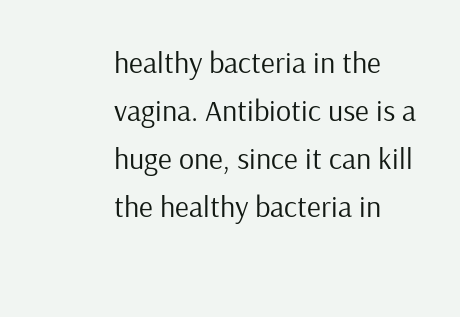healthy bacteria in the vagina. Antibiotic use is a huge one, since it can kill the healthy bacteria in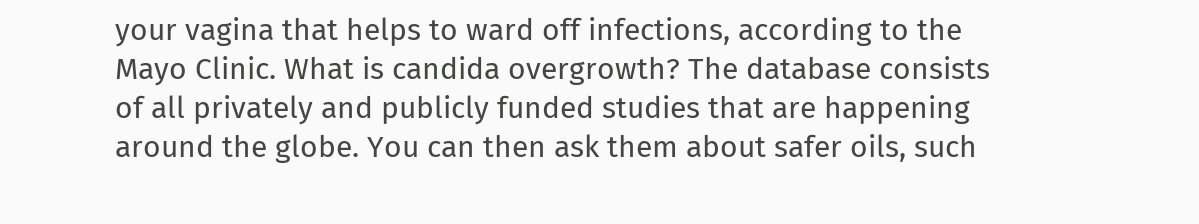your vagina that helps to ward off infections, according to the Mayo Clinic. What is candida overgrowth? The database consists of all privately and publicly funded studies that are happening around the globe. You can then ask them about safer oils, such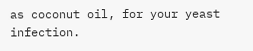as coconut oil, for your yeast infection.